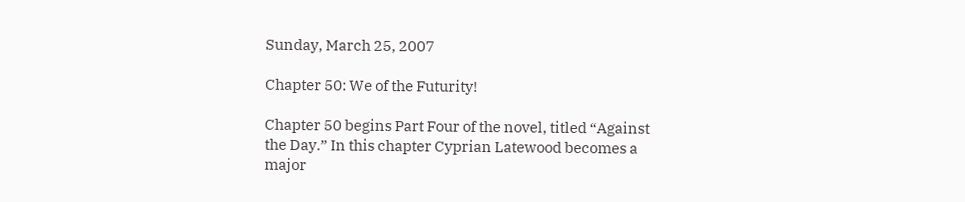Sunday, March 25, 2007

Chapter 50: We of the Futurity!

Chapter 50 begins Part Four of the novel, titled “Against the Day.” In this chapter Cyprian Latewood becomes a major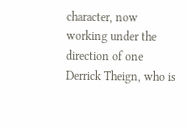character, now working under the direction of one Derrick Theign, who is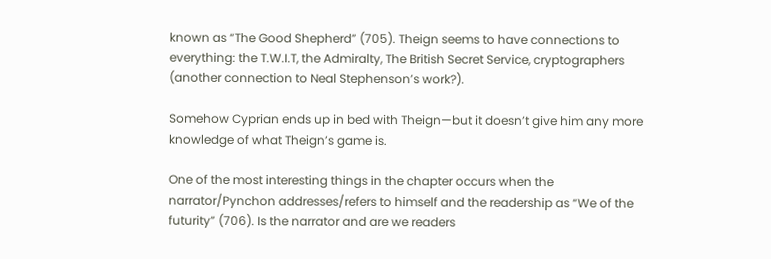known as “The Good Shepherd” (705). Theign seems to have connections to everything: the T.W.I.T, the Admiralty, The British Secret Service, cryptographers (another connection to Neal Stephenson’s work?).

Somehow Cyprian ends up in bed with Theign—but it doesn’t give him any more knowledge of what Theign’s game is.

One of the most interesting things in the chapter occurs when the narrator/Pynchon addresses/refers to himself and the readership as “We of the futurity” (706). Is the narrator and are we readers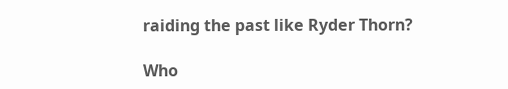raiding the past like Ryder Thorn?

Who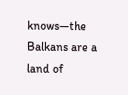knows—the Balkans are a land of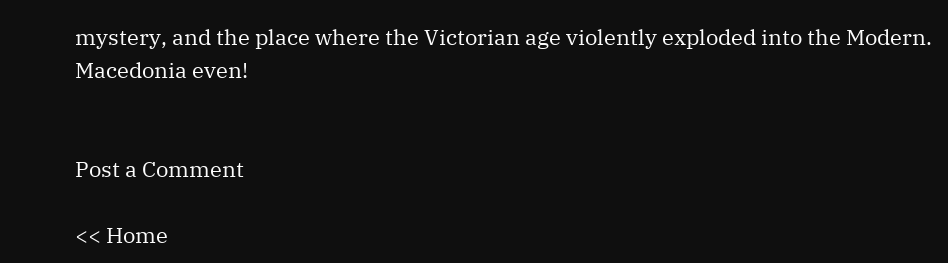mystery, and the place where the Victorian age violently exploded into the Modern. Macedonia even!


Post a Comment

<< Home